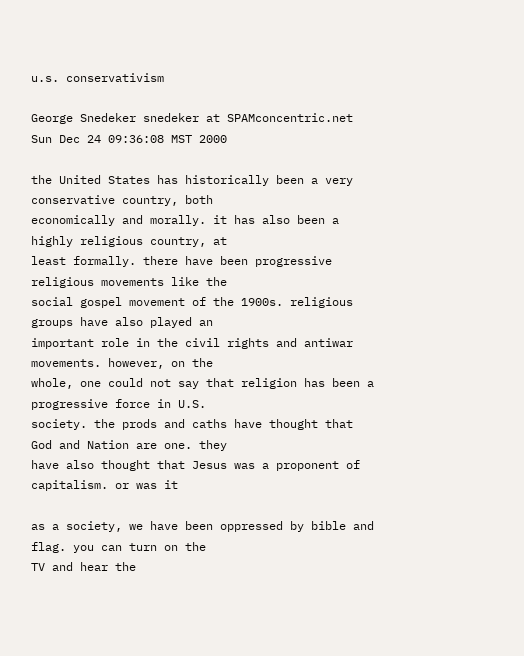u.s. conservativism

George Snedeker snedeker at SPAMconcentric.net
Sun Dec 24 09:36:08 MST 2000

the United States has historically been a very conservative country, both
economically and morally. it has also been a highly religious country, at
least formally. there have been progressive religious movements like the
social gospel movement of the 1900s. religious groups have also played an
important role in the civil rights and antiwar movements. however, on the
whole, one could not say that religion has been a progressive force in U.S.
society. the prods and caths have thought that God and Nation are one. they
have also thought that Jesus was a proponent of capitalism. or was it

as a society, we have been oppressed by bible and flag. you can turn on the
TV and hear the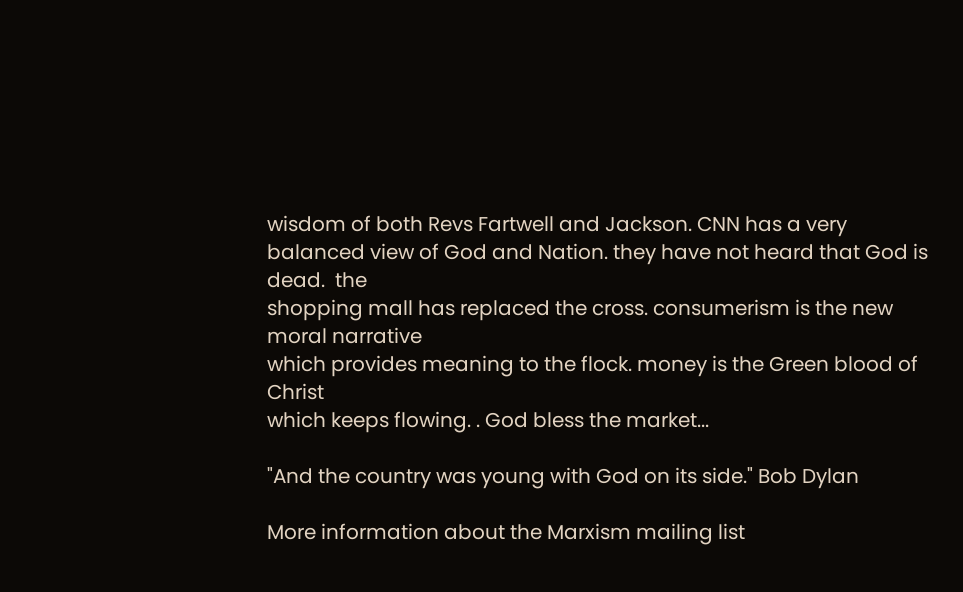wisdom of both Revs Fartwell and Jackson. CNN has a very
balanced view of God and Nation. they have not heard that God is dead.  the
shopping mall has replaced the cross. consumerism is the new moral narrative
which provides meaning to the flock. money is the Green blood of Christ
which keeps flowing. . God bless the market...

"And the country was young with God on its side." Bob Dylan

More information about the Marxism mailing list